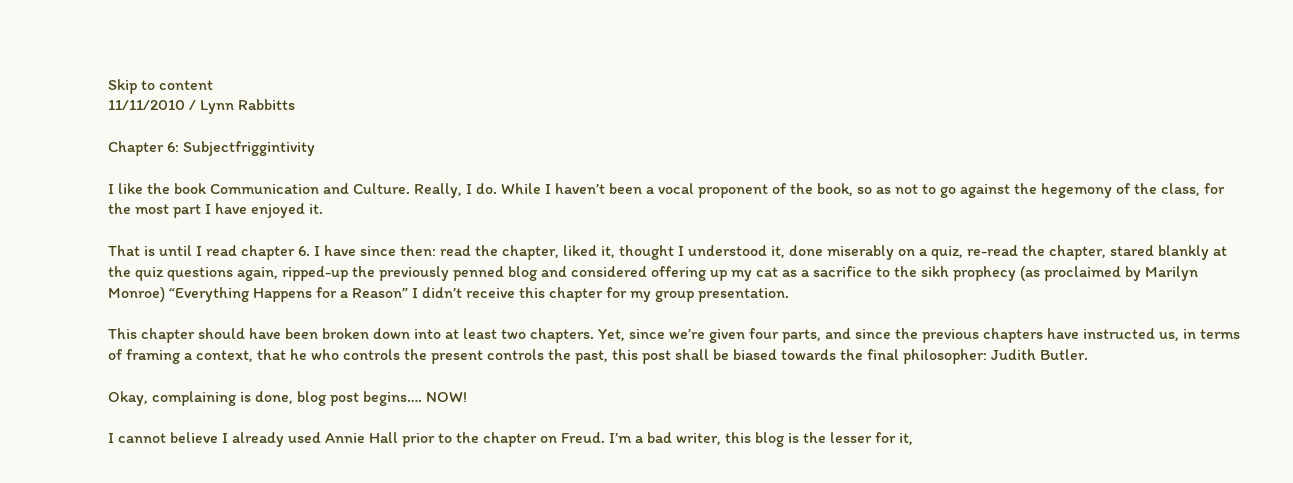Skip to content
11/11/2010 / Lynn Rabbitts

Chapter 6: Subjectfriggintivity

I like the book Communication and Culture. Really, I do. While I haven’t been a vocal proponent of the book, so as not to go against the hegemony of the class, for the most part I have enjoyed it.

That is until I read chapter 6. I have since then: read the chapter, liked it, thought I understood it, done miserably on a quiz, re-read the chapter, stared blankly at the quiz questions again, ripped-up the previously penned blog and considered offering up my cat as a sacrifice to the sikh prophecy (as proclaimed by Marilyn Monroe) “Everything Happens for a Reason” I didn’t receive this chapter for my group presentation.

This chapter should have been broken down into at least two chapters. Yet, since we’re given four parts, and since the previous chapters have instructed us, in terms of framing a context, that he who controls the present controls the past, this post shall be biased towards the final philosopher: Judith Butler.

Okay, complaining is done, blog post begins…. NOW!

I cannot believe I already used Annie Hall prior to the chapter on Freud. I’m a bad writer, this blog is the lesser for it,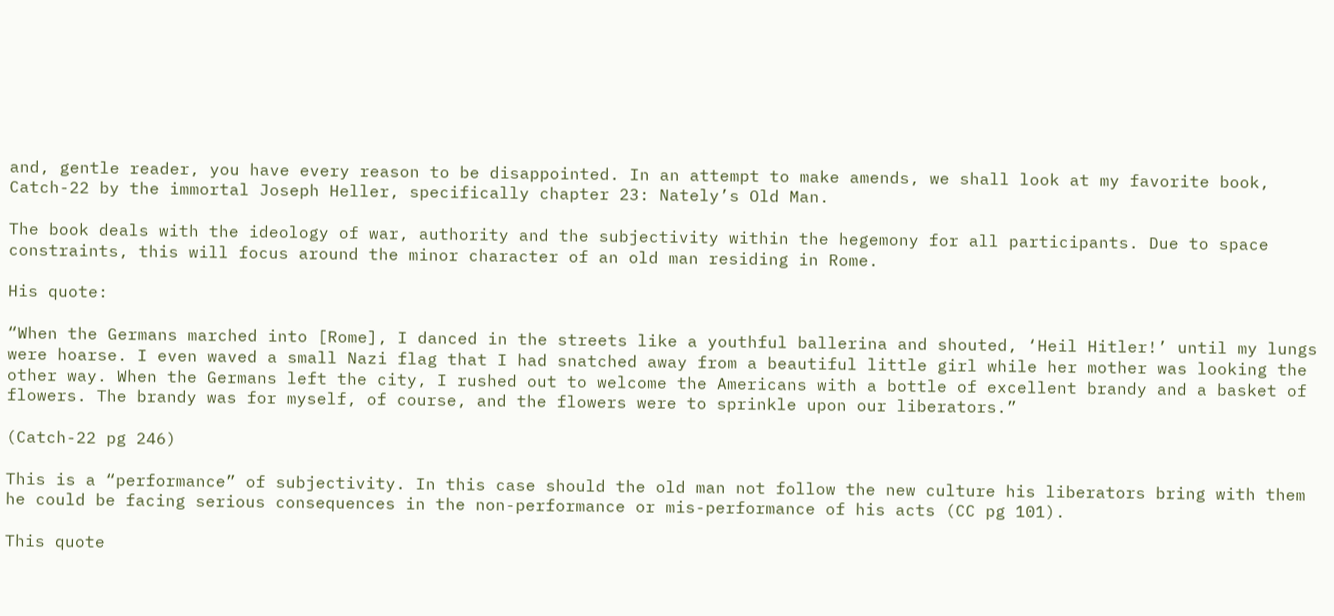and, gentle reader, you have every reason to be disappointed. In an attempt to make amends, we shall look at my favorite book, Catch-22 by the immortal Joseph Heller, specifically chapter 23: Nately’s Old Man.

The book deals with the ideology of war, authority and the subjectivity within the hegemony for all participants. Due to space constraints, this will focus around the minor character of an old man residing in Rome.

His quote:

“When the Germans marched into [Rome], I danced in the streets like a youthful ballerina and shouted, ‘Heil Hitler!’ until my lungs were hoarse. I even waved a small Nazi flag that I had snatched away from a beautiful little girl while her mother was looking the other way. When the Germans left the city, I rushed out to welcome the Americans with a bottle of excellent brandy and a basket of flowers. The brandy was for myself, of course, and the flowers were to sprinkle upon our liberators.”

(Catch-22 pg 246)

This is a “performance” of subjectivity. In this case should the old man not follow the new culture his liberators bring with them he could be facing serious consequences in the non-performance or mis-performance of his acts (CC pg 101).

This quote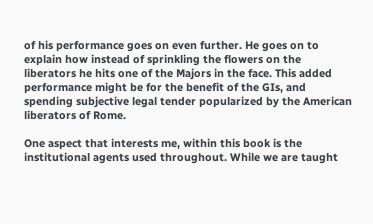of his performance goes on even further. He goes on to explain how instead of sprinkling the flowers on the liberators he hits one of the Majors in the face. This added performance might be for the benefit of the GIs, and spending subjective legal tender popularized by the American liberators of Rome.

One aspect that interests me, within this book is the institutional agents used throughout. While we are taught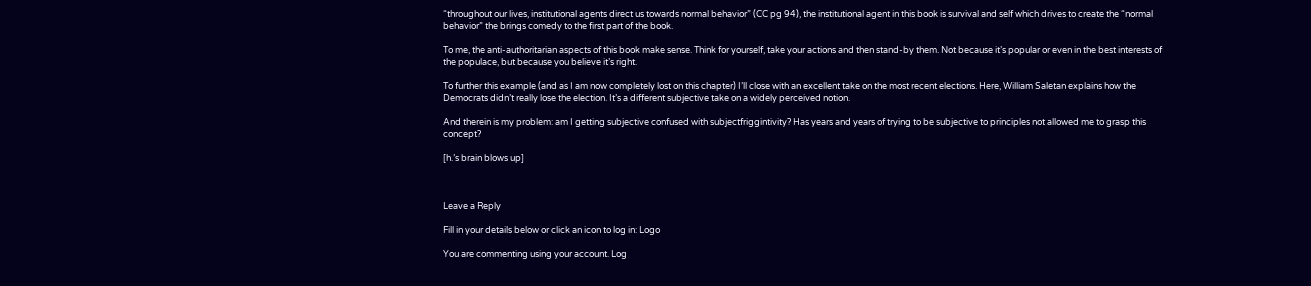“throughout our lives, institutional agents direct us towards normal behavior” (CC pg 94), the institutional agent in this book is survival and self which drives to create the “normal behavior” the brings comedy to the first part of the book.

To me, the anti-authoritarian aspects of this book make sense. Think for yourself, take your actions and then stand-by them. Not because it’s popular or even in the best interests of the populace, but because you believe it’s right.

To further this example (and as I am now completely lost on this chapter) I’ll close with an excellent take on the most recent elections. Here, William Saletan explains how the Democrats didn’t really lose the election. It’s a different subjective take on a widely perceived notion.

And therein is my problem: am I getting subjective confused with subjectfriggintivity? Has years and years of trying to be subjective to principles not allowed me to grasp this concept?

[h.’s brain blows up]



Leave a Reply

Fill in your details below or click an icon to log in: Logo

You are commenting using your account. Log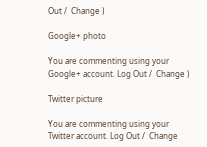Out /  Change )

Google+ photo

You are commenting using your Google+ account. Log Out /  Change )

Twitter picture

You are commenting using your Twitter account. Log Out /  Change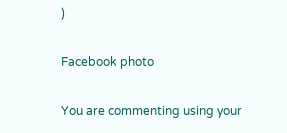)

Facebook photo

You are commenting using your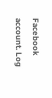Facebook account. Log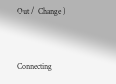Out /  Change )


Connecting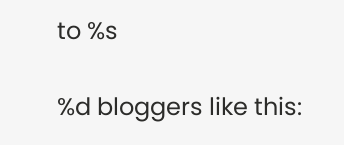to %s

%d bloggers like this: